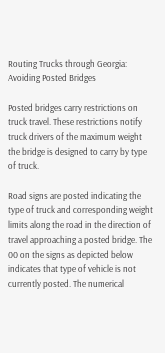Routing Trucks through Georgia: Avoiding Posted Bridges

Posted bridges carry restrictions on truck travel. These restrictions notify truck drivers of the maximum weight the bridge is designed to carry by type of truck.

Road signs are posted indicating the type of truck and corresponding weight limits along the road in the direction of travel approaching a posted bridge. The 00 on the signs as depicted below indicates that type of vehicle is not currently posted. The numerical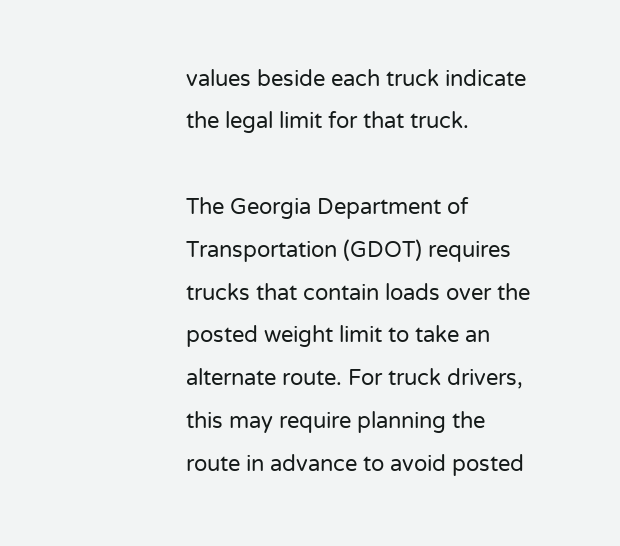values beside each truck indicate the legal limit for that truck.

The Georgia Department of Transportation (GDOT) requires trucks that contain loads over the posted weight limit to take an alternate route. For truck drivers, this may require planning the route in advance to avoid posted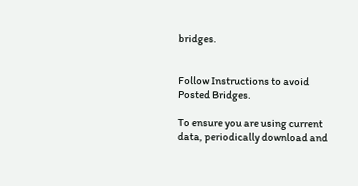bridges.


Follow Instructions to avoid Posted Bridges.

To ensure you are using current data, periodically download and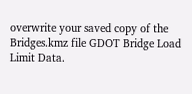overwrite your saved copy of the Bridges.kmz file GDOT Bridge Load Limit Data.